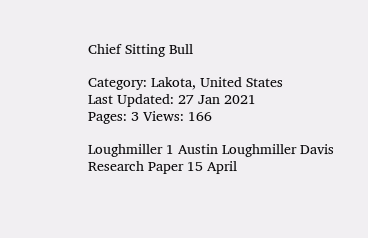Chief Sitting Bull

Category: Lakota, United States
Last Updated: 27 Jan 2021
Pages: 3 Views: 166

Loughmiller 1 Austin Loughmiller Davis Research Paper 15 April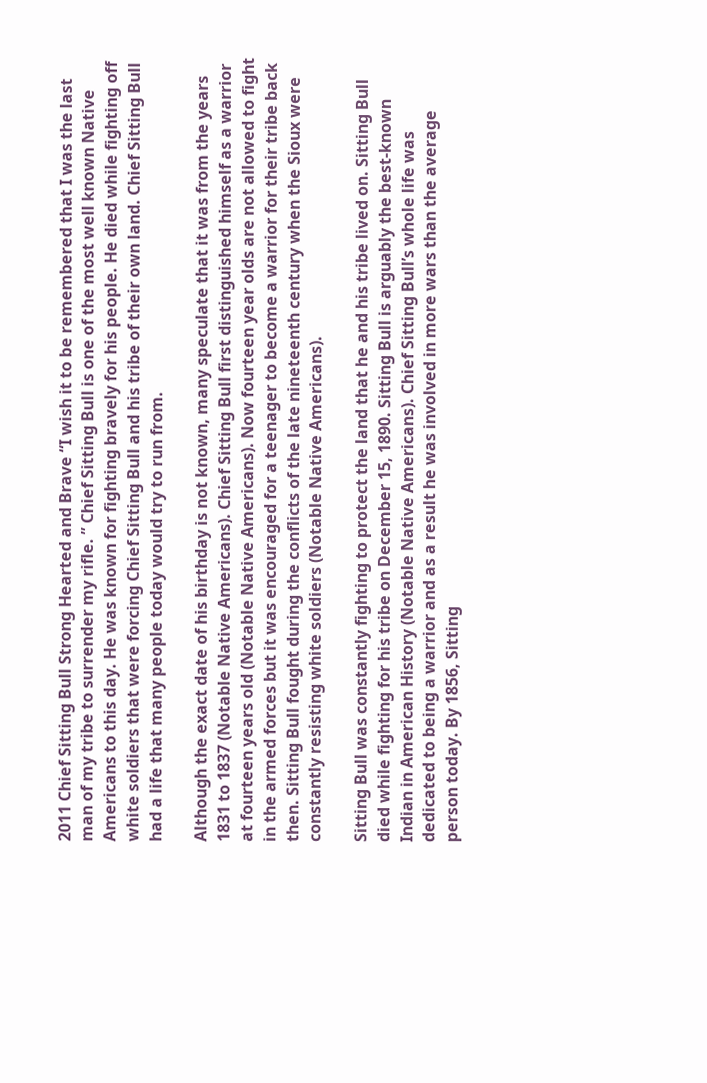2011 Chief Sitting Bull Strong Hearted and Brave “I wish it to be remembered that I was the last man of my tribe to surrender my rifle. ” Chief Sitting Bull is one of the most well known Native Americans to this day. He was known for fighting bravely for his people. He died while fighting off white soldiers that were forcing Chief Sitting Bull and his tribe of their own land. Chief Sitting Bull had a life that many people today would try to run from.

Although the exact date of his birthday is not known, many speculate that it was from the years 1831 to 1837 (Notable Native Americans). Chief Sitting Bull first distinguished himself as a warrior at fourteen years old (Notable Native Americans). Now fourteen year olds are not allowed to fight in the armed forces but it was encouraged for a teenager to become a warrior for their tribe back then. Sitting Bull fought during the conflicts of the late nineteenth century when the Sioux were constantly resisting white soldiers (Notable Native Americans).

Sitting Bull was constantly fighting to protect the land that he and his tribe lived on. Sitting Bull died while fighting for his tribe on December 15, 1890. Sitting Bull is arguably the best-known Indian in American History (Notable Native Americans). Chief Sitting Bull’s whole life was dedicated to being a warrior and as a result he was involved in more wars than the average person today. By 1856, Sitting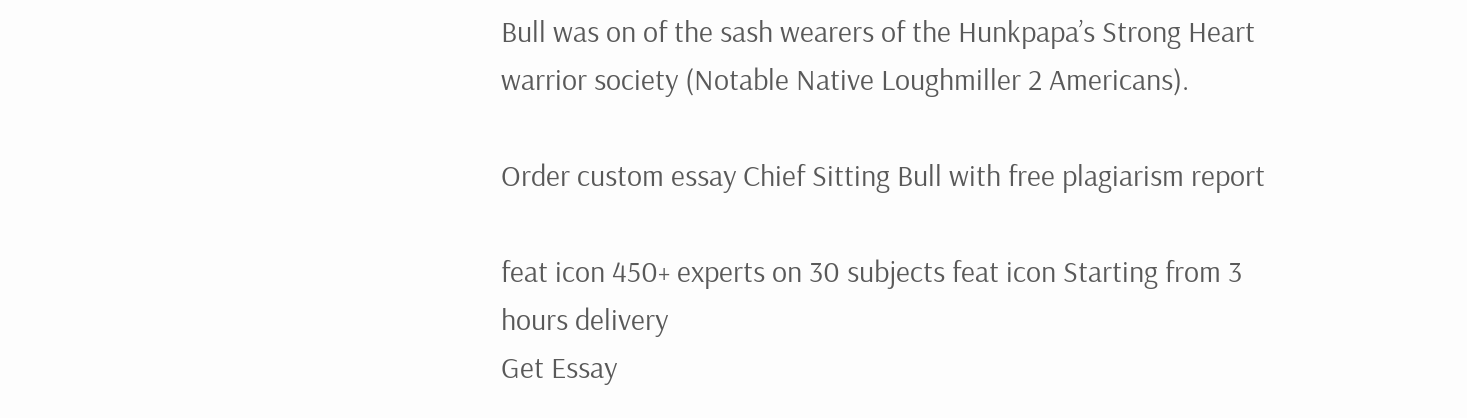Bull was on of the sash wearers of the Hunkpapa’s Strong Heart warrior society (Notable Native Loughmiller 2 Americans).

Order custom essay Chief Sitting Bull with free plagiarism report

feat icon 450+ experts on 30 subjects feat icon Starting from 3 hours delivery
Get Essay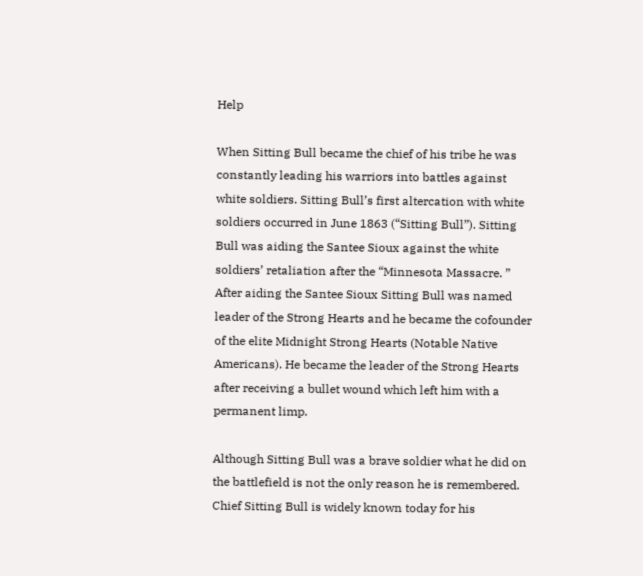Help

When Sitting Bull became the chief of his tribe he was constantly leading his warriors into battles against white soldiers. Sitting Bull’s first altercation with white soldiers occurred in June 1863 (“Sitting Bull”). Sitting Bull was aiding the Santee Sioux against the white soldiers’ retaliation after the “Minnesota Massacre. ” After aiding the Santee Sioux Sitting Bull was named leader of the Strong Hearts and he became the cofounder of the elite Midnight Strong Hearts (Notable Native Americans). He became the leader of the Strong Hearts after receiving a bullet wound which left him with a permanent limp.

Although Sitting Bull was a brave soldier what he did on the battlefield is not the only reason he is remembered. Chief Sitting Bull is widely known today for his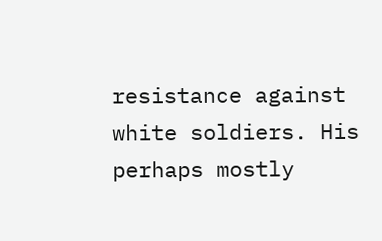resistance against white soldiers. His perhaps mostly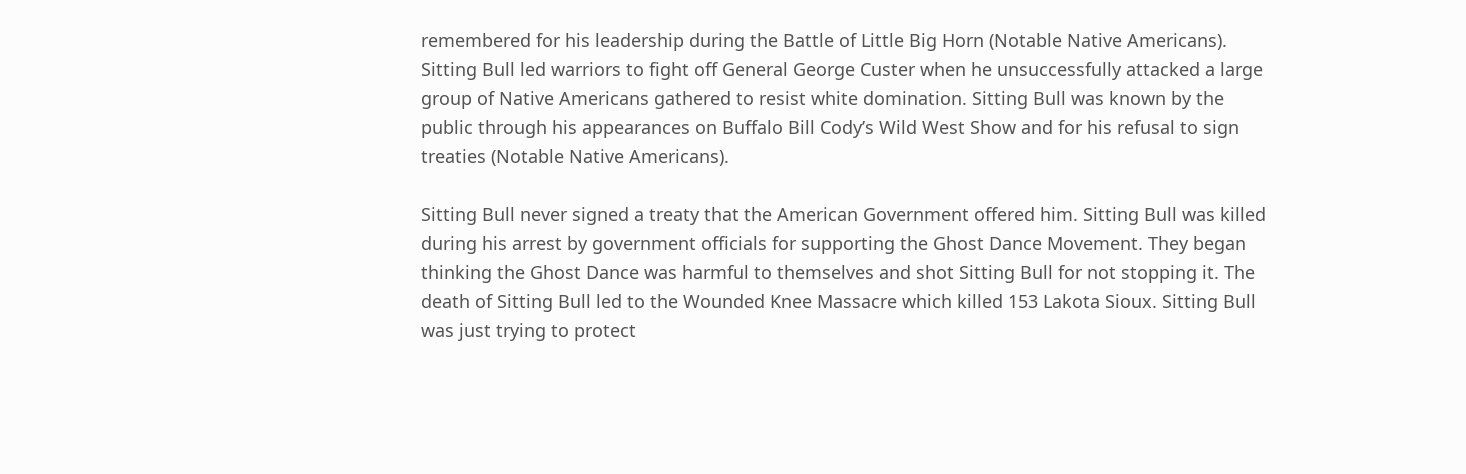remembered for his leadership during the Battle of Little Big Horn (Notable Native Americans). Sitting Bull led warriors to fight off General George Custer when he unsuccessfully attacked a large group of Native Americans gathered to resist white domination. Sitting Bull was known by the public through his appearances on Buffalo Bill Cody’s Wild West Show and for his refusal to sign treaties (Notable Native Americans).

Sitting Bull never signed a treaty that the American Government offered him. Sitting Bull was killed during his arrest by government officials for supporting the Ghost Dance Movement. They began thinking the Ghost Dance was harmful to themselves and shot Sitting Bull for not stopping it. The death of Sitting Bull led to the Wounded Knee Massacre which killed 153 Lakota Sioux. Sitting Bull was just trying to protect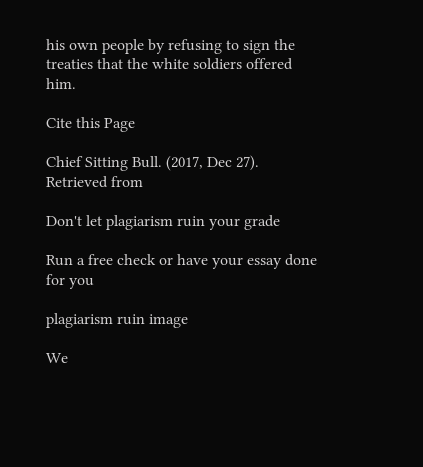his own people by refusing to sign the treaties that the white soldiers offered him.

Cite this Page

Chief Sitting Bull. (2017, Dec 27). Retrieved from

Don't let plagiarism ruin your grade

Run a free check or have your essay done for you

plagiarism ruin image

We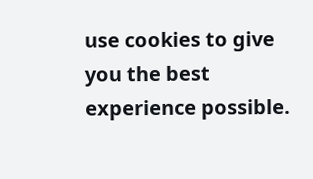use cookies to give you the best experience possible.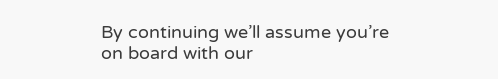By continuing we’ll assume you’re on board with our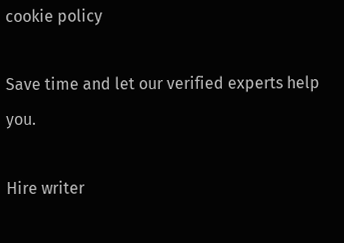cookie policy

Save time and let our verified experts help you.

Hire writer